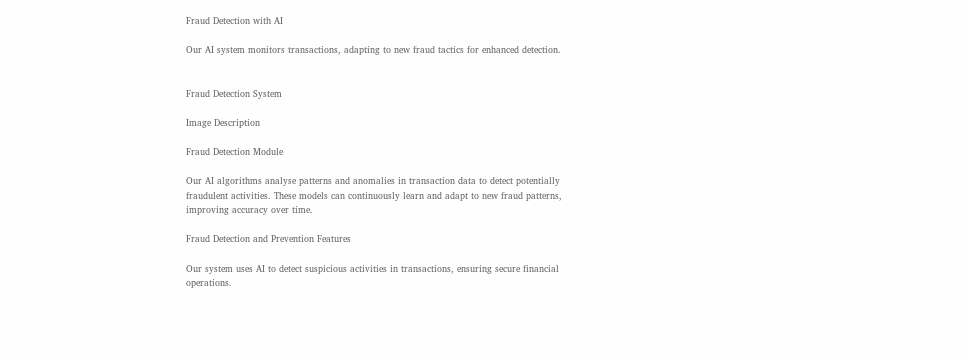Fraud Detection with AI

Our AI system monitors transactions, adapting to new fraud tactics for enhanced detection.


Fraud Detection System

Image Description

Fraud Detection Module

Our AI algorithms analyse patterns and anomalies in transaction data to detect potentially fraudulent activities. These models can continuously learn and adapt to new fraud patterns, improving accuracy over time.

Fraud Detection and Prevention Features

Our system uses AI to detect suspicious activities in transactions, ensuring secure financial operations.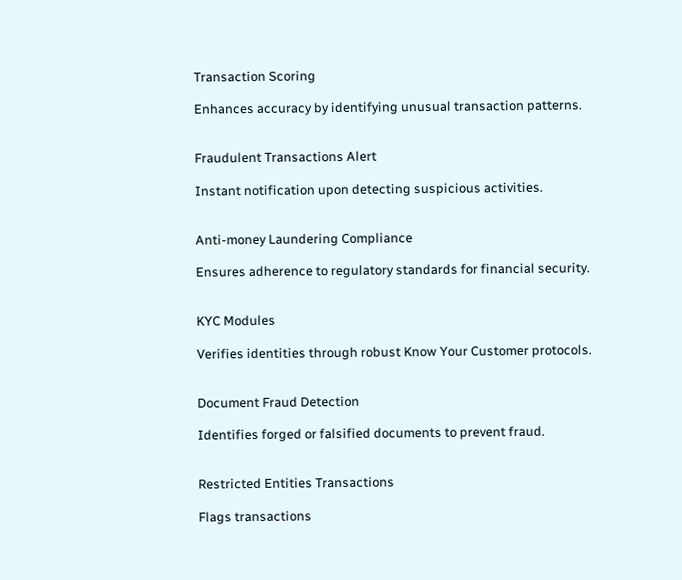Transaction Scoring

Enhances accuracy by identifying unusual transaction patterns.


Fraudulent Transactions Alert

Instant notification upon detecting suspicious activities.


Anti-money Laundering Compliance

Ensures adherence to regulatory standards for financial security.


KYC Modules

Verifies identities through robust Know Your Customer protocols.


Document Fraud Detection

Identifies forged or falsified documents to prevent fraud.


Restricted Entities Transactions

Flags transactions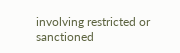involving restricted or sanctioned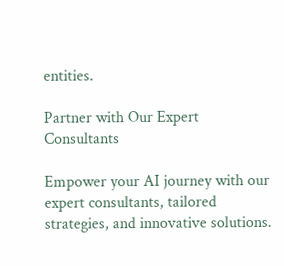entities.

Partner with Our Expert Consultants

Empower your AI journey with our expert consultants, tailored strategies, and innovative solutions.